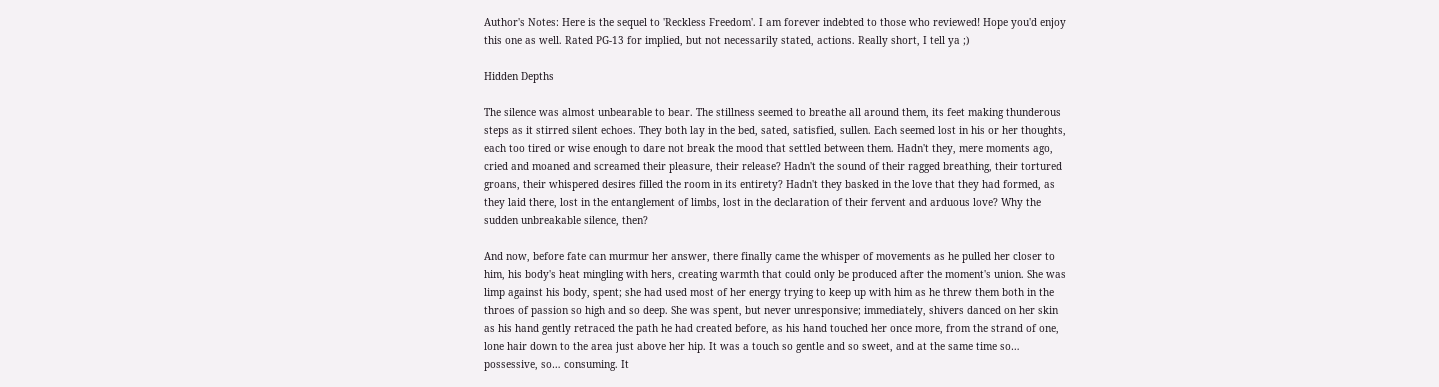Author's Notes: Here is the sequel to 'Reckless Freedom'. I am forever indebted to those who reviewed! Hope you'd enjoy this one as well. Rated PG-13 for implied, but not necessarily stated, actions. Really short, I tell ya ;)

Hidden Depths

The silence was almost unbearable to bear. The stillness seemed to breathe all around them, its feet making thunderous steps as it stirred silent echoes. They both lay in the bed, sated, satisfied, sullen. Each seemed lost in his or her thoughts, each too tired or wise enough to dare not break the mood that settled between them. Hadn't they, mere moments ago, cried and moaned and screamed their pleasure, their release? Hadn't the sound of their ragged breathing, their tortured groans, their whispered desires filled the room in its entirety? Hadn't they basked in the love that they had formed, as they laid there, lost in the entanglement of limbs, lost in the declaration of their fervent and arduous love? Why the sudden unbreakable silence, then?

And now, before fate can murmur her answer, there finally came the whisper of movements as he pulled her closer to him, his body's heat mingling with hers, creating warmth that could only be produced after the moment's union. She was limp against his body, spent; she had used most of her energy trying to keep up with him as he threw them both in the throes of passion so high and so deep. She was spent, but never unresponsive; immediately, shivers danced on her skin as his hand gently retraced the path he had created before, as his hand touched her once more, from the strand of one, lone hair down to the area just above her hip. It was a touch so gentle and so sweet, and at the same time so… possessive, so… consuming. It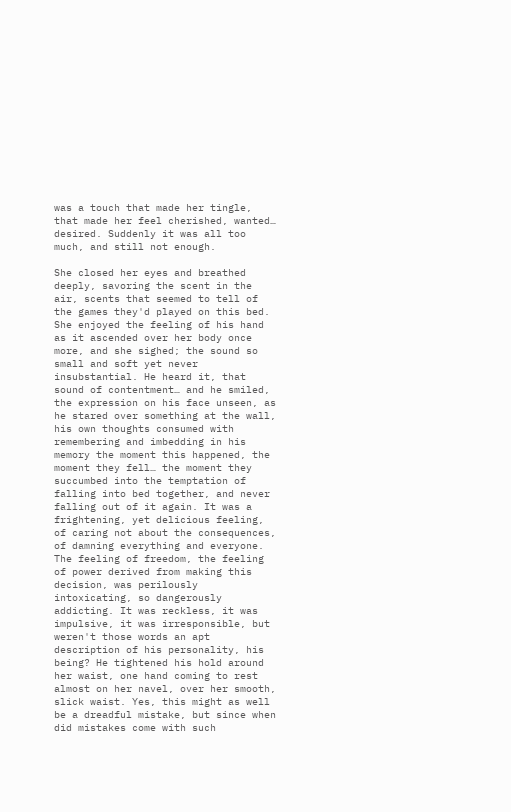was a touch that made her tingle, that made her feel cherished, wanted… desired. Suddenly it was all too much, and still not enough.

She closed her eyes and breathed deeply, savoring the scent in the air, scents that seemed to tell of the games they'd played on this bed. She enjoyed the feeling of his hand as it ascended over her body once more, and she sighed; the sound so small and soft yet never insubstantial. He heard it, that sound of contentment… and he smiled, the expression on his face unseen, as he stared over something at the wall, his own thoughts consumed with remembering and imbedding in his memory the moment this happened, the moment they fell… the moment they succumbed into the temptation of falling into bed together, and never falling out of it again. It was a frightening, yet delicious feeling, of caring not about the consequences, of damning everything and everyone. The feeling of freedom, the feeling of power derived from making this decision, was perilously intoxicating, so dangerously addicting. It was reckless, it was impulsive, it was irresponsible, but weren't those words an apt description of his personality, his being? He tightened his hold around her waist, one hand coming to rest almost on her navel, over her smooth, slick waist. Yes, this might as well be a dreadful mistake, but since when did mistakes come with such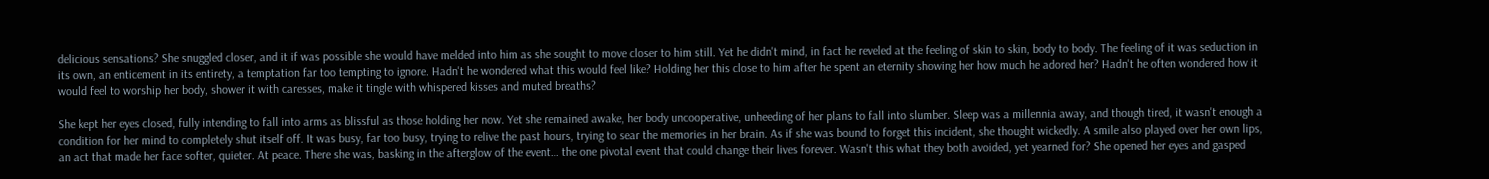delicious sensations? She snuggled closer, and it if was possible she would have melded into him as she sought to move closer to him still. Yet he didn't mind, in fact he reveled at the feeling of skin to skin, body to body. The feeling of it was seduction in its own, an enticement in its entirety, a temptation far too tempting to ignore. Hadn't he wondered what this would feel like? Holding her this close to him after he spent an eternity showing her how much he adored her? Hadn't he often wondered how it would feel to worship her body, shower it with caresses, make it tingle with whispered kisses and muted breaths?

She kept her eyes closed, fully intending to fall into arms as blissful as those holding her now. Yet she remained awake, her body uncooperative, unheeding of her plans to fall into slumber. Sleep was a millennia away, and though tired, it wasn't enough a condition for her mind to completely shut itself off. It was busy, far too busy, trying to relive the past hours, trying to sear the memories in her brain. As if she was bound to forget this incident, she thought wickedly. A smile also played over her own lips, an act that made her face softer, quieter. At peace. There she was, basking in the afterglow of the event… the one pivotal event that could change their lives forever. Wasn't this what they both avoided, yet yearned for? She opened her eyes and gasped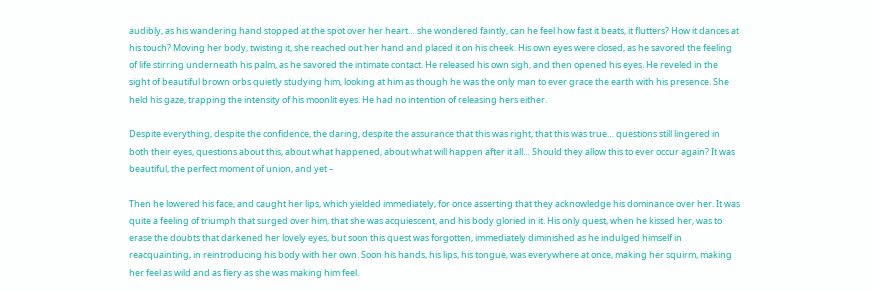audibly, as his wandering hand stopped at the spot over her heart… she wondered faintly, can he feel how fast it beats, it flutters? How it dances at his touch? Moving her body, twisting it, she reached out her hand and placed it on his cheek. His own eyes were closed, as he savored the feeling of life stirring underneath his palm, as he savored the intimate contact. He released his own sigh, and then opened his eyes. He reveled in the sight of beautiful brown orbs quietly studying him, looking at him as though he was the only man to ever grace the earth with his presence. She held his gaze, trapping the intensity of his moonlit eyes. He had no intention of releasing hers either.

Despite everything, despite the confidence, the daring, despite the assurance that this was right, that this was true… questions still lingered in both their eyes, questions about this, about what happened, about what will happen after it all… Should they allow this to ever occur again? It was beautiful, the perfect moment of union, and yet –

Then he lowered his face, and caught her lips, which yielded immediately, for once asserting that they acknowledge his dominance over her. It was quite a feeling of triumph that surged over him, that she was acquiescent, and his body gloried in it. His only quest, when he kissed her, was to erase the doubts that darkened her lovely eyes, but soon this quest was forgotten, immediately diminished as he indulged himself in reacquainting, in reintroducing his body with her own. Soon his hands, his lips, his tongue, was everywhere at once, making her squirm, making her feel as wild and as fiery as she was making him feel.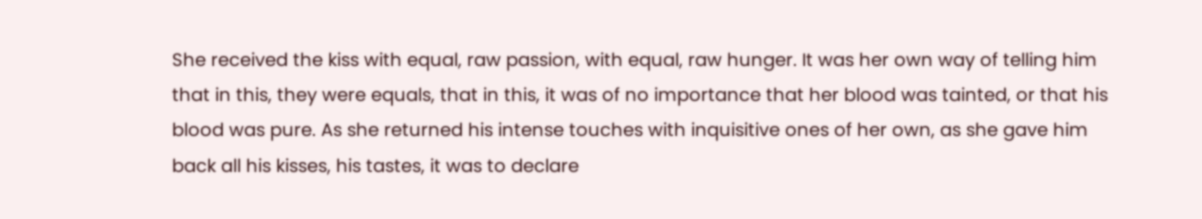She received the kiss with equal, raw passion, with equal, raw hunger. It was her own way of telling him that in this, they were equals, that in this, it was of no importance that her blood was tainted, or that his blood was pure. As she returned his intense touches with inquisitive ones of her own, as she gave him back all his kisses, his tastes, it was to declare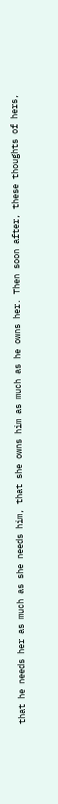that he needs her as much as she needs him, that she owns him as much as he owns her. Then soon after, these thoughts of hers,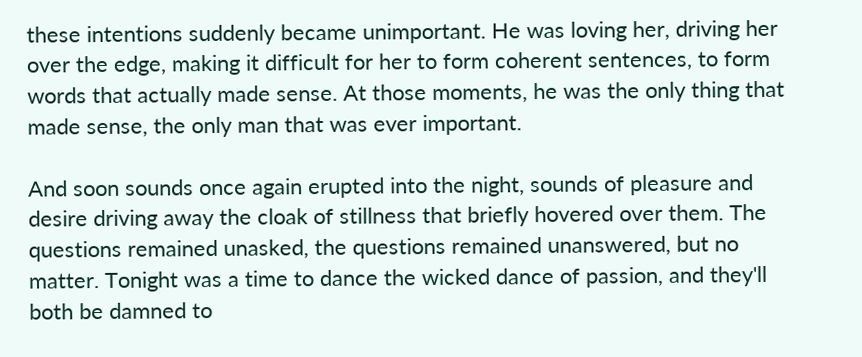these intentions suddenly became unimportant. He was loving her, driving her over the edge, making it difficult for her to form coherent sentences, to form words that actually made sense. At those moments, he was the only thing that made sense, the only man that was ever important.

And soon sounds once again erupted into the night, sounds of pleasure and desire driving away the cloak of stillness that briefly hovered over them. The questions remained unasked, the questions remained unanswered, but no matter. Tonight was a time to dance the wicked dance of passion, and they'll both be damned to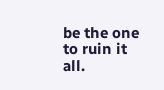be the one to ruin it all.